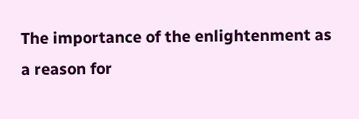The importance of the enlightenment as a reason for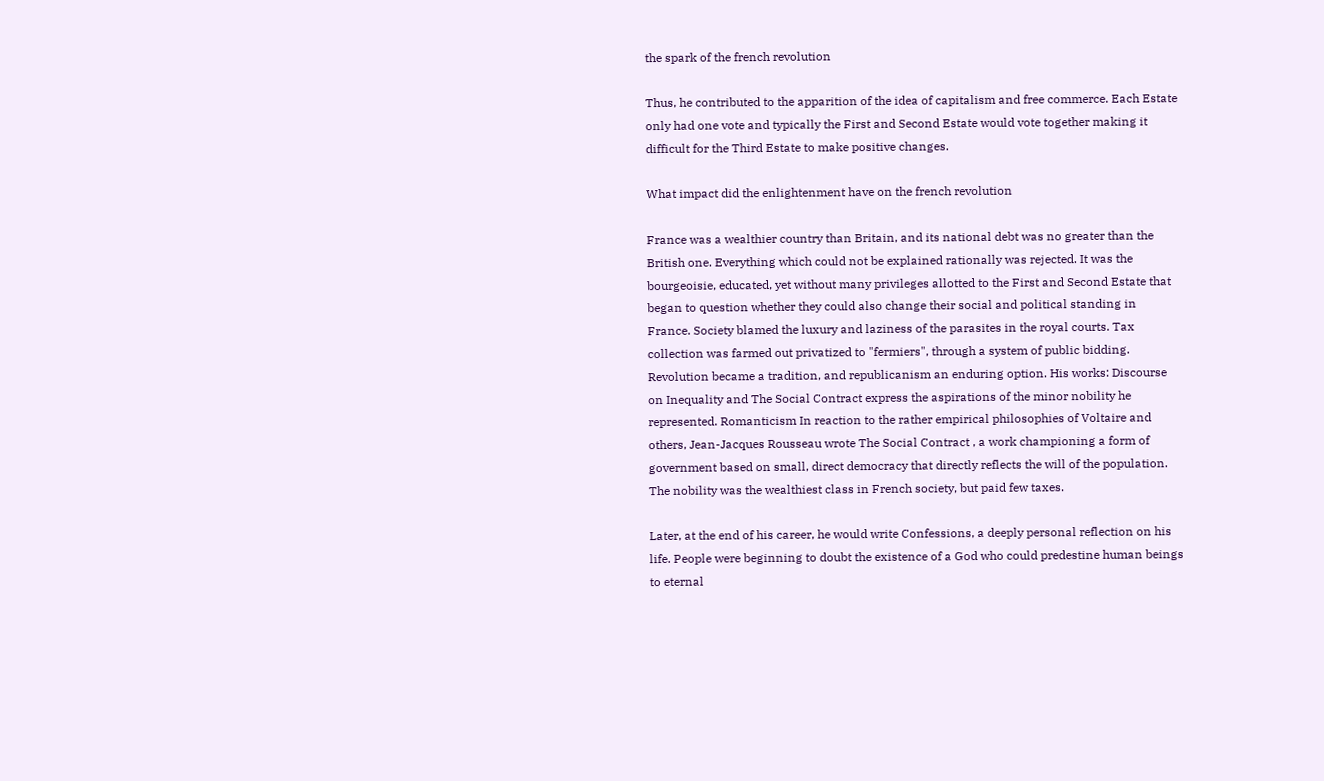the spark of the french revolution

Thus, he contributed to the apparition of the idea of capitalism and free commerce. Each Estate only had one vote and typically the First and Second Estate would vote together making it difficult for the Third Estate to make positive changes.

What impact did the enlightenment have on the french revolution

France was a wealthier country than Britain, and its national debt was no greater than the British one. Everything which could not be explained rationally was rejected. It was the bourgeoisie, educated, yet without many privileges allotted to the First and Second Estate that began to question whether they could also change their social and political standing in France. Society blamed the luxury and laziness of the parasites in the royal courts. Tax collection was farmed out privatized to "fermiers", through a system of public bidding. Revolution became a tradition, and republicanism an enduring option. His works: Discourse on Inequality and The Social Contract express the aspirations of the minor nobility he represented. Romanticism In reaction to the rather empirical philosophies of Voltaire and others, Jean-Jacques Rousseau wrote The Social Contract , a work championing a form of government based on small, direct democracy that directly reflects the will of the population. The nobility was the wealthiest class in French society, but paid few taxes.

Later, at the end of his career, he would write Confessions, a deeply personal reflection on his life. People were beginning to doubt the existence of a God who could predestine human beings to eternal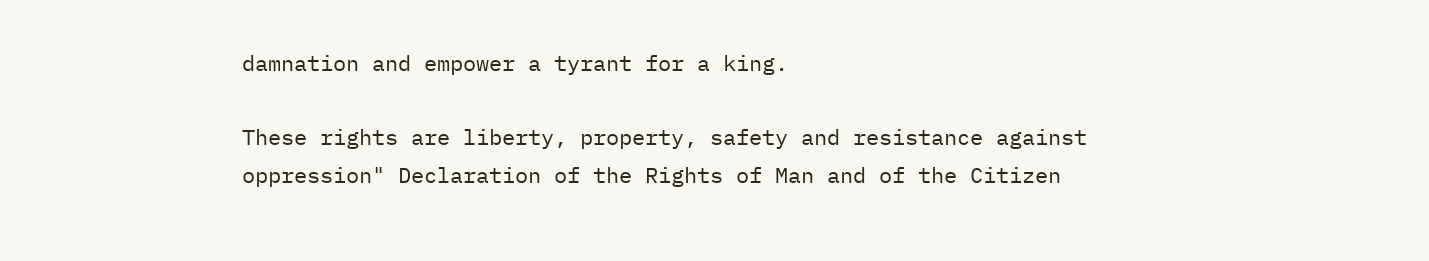damnation and empower a tyrant for a king.

These rights are liberty, property, safety and resistance against oppression" Declaration of the Rights of Man and of the Citizen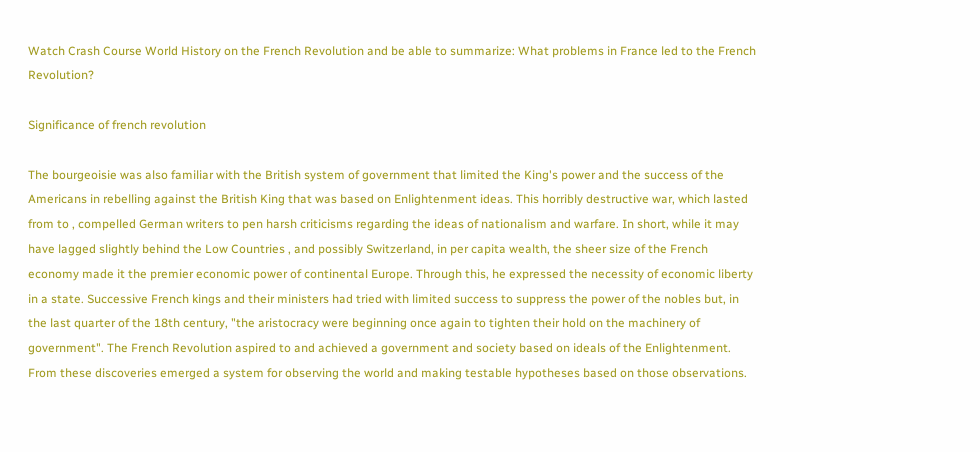Watch Crash Course World History on the French Revolution and be able to summarize: What problems in France led to the French Revolution?

Significance of french revolution

The bourgeoisie was also familiar with the British system of government that limited the King's power and the success of the Americans in rebelling against the British King that was based on Enlightenment ideas. This horribly destructive war, which lasted from to , compelled German writers to pen harsh criticisms regarding the ideas of nationalism and warfare. In short, while it may have lagged slightly behind the Low Countries , and possibly Switzerland, in per capita wealth, the sheer size of the French economy made it the premier economic power of continental Europe. Through this, he expressed the necessity of economic liberty in a state. Successive French kings and their ministers had tried with limited success to suppress the power of the nobles but, in the last quarter of the 18th century, "the aristocracy were beginning once again to tighten their hold on the machinery of government". The French Revolution aspired to and achieved a government and society based on ideals of the Enlightenment. From these discoveries emerged a system for observing the world and making testable hypotheses based on those observations.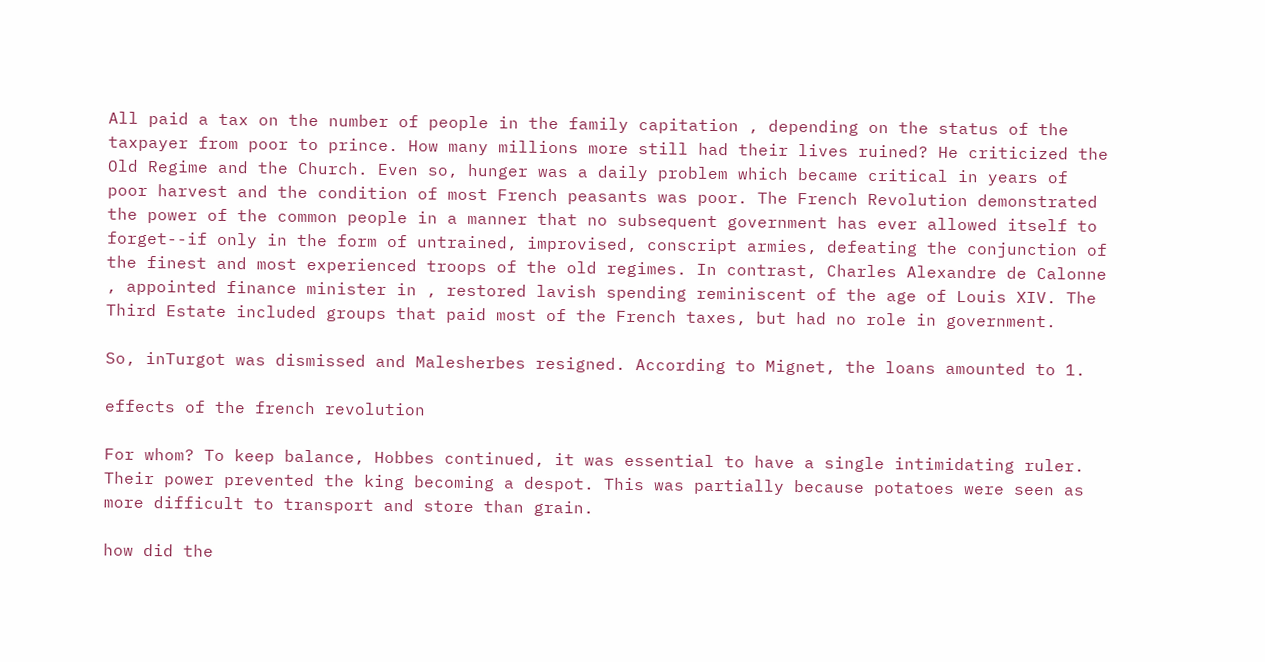All paid a tax on the number of people in the family capitation , depending on the status of the taxpayer from poor to prince. How many millions more still had their lives ruined? He criticized the Old Regime and the Church. Even so, hunger was a daily problem which became critical in years of poor harvest and the condition of most French peasants was poor. The French Revolution demonstrated the power of the common people in a manner that no subsequent government has ever allowed itself to forget--if only in the form of untrained, improvised, conscript armies, defeating the conjunction of the finest and most experienced troops of the old regimes. In contrast, Charles Alexandre de Calonne , appointed finance minister in , restored lavish spending reminiscent of the age of Louis XIV. The Third Estate included groups that paid most of the French taxes, but had no role in government.

So, inTurgot was dismissed and Malesherbes resigned. According to Mignet, the loans amounted to 1.

effects of the french revolution

For whom? To keep balance, Hobbes continued, it was essential to have a single intimidating ruler. Their power prevented the king becoming a despot. This was partially because potatoes were seen as more difficult to transport and store than grain.

how did the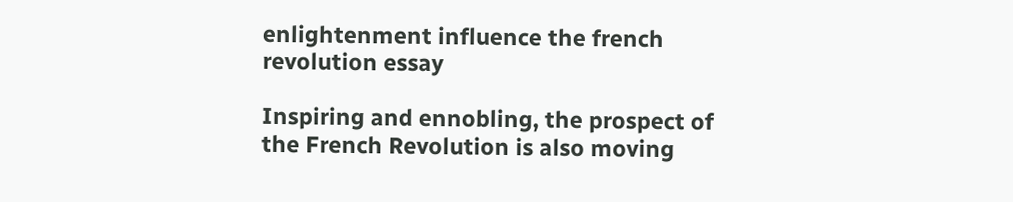enlightenment influence the french revolution essay

Inspiring and ennobling, the prospect of the French Revolution is also moving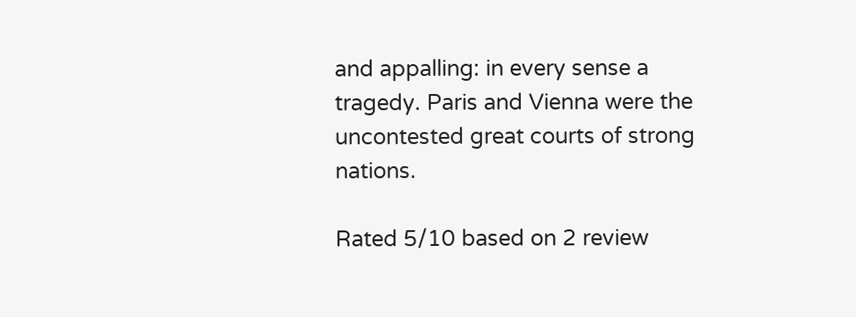and appalling: in every sense a tragedy. Paris and Vienna were the uncontested great courts of strong nations.

Rated 5/10 based on 2 review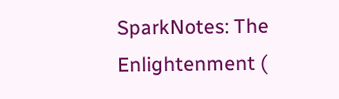SparkNotes: The Enlightenment (